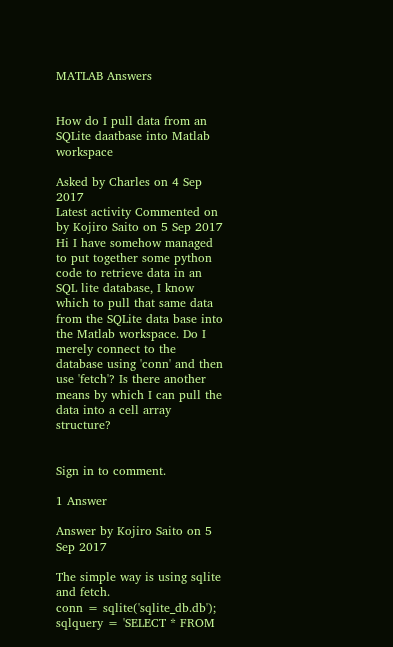MATLAB Answers


How do I pull data from an SQLite daatbase into Matlab workspace

Asked by Charles on 4 Sep 2017
Latest activity Commented on by Kojiro Saito on 5 Sep 2017
Hi I have somehow managed to put together some python code to retrieve data in an SQL lite database, I know which to pull that same data from the SQLite data base into the Matlab workspace. Do I merely connect to the database using 'conn' and then use 'fetch'? Is there another means by which I can pull the data into a cell array structure?


Sign in to comment.

1 Answer

Answer by Kojiro Saito on 5 Sep 2017

The simple way is using sqlite and fetch.
conn = sqlite('sqlite_db.db');
sqlquery = 'SELECT * FROM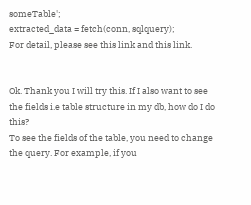someTable';
extracted_data = fetch(conn, sqlquery);
For detail, please see this link and this link.


Ok. Thank you I will try this. If I also want to see the fields i.e table structure in my db, how do I do this?
To see the fields of the table, you need to change the query. For example, if you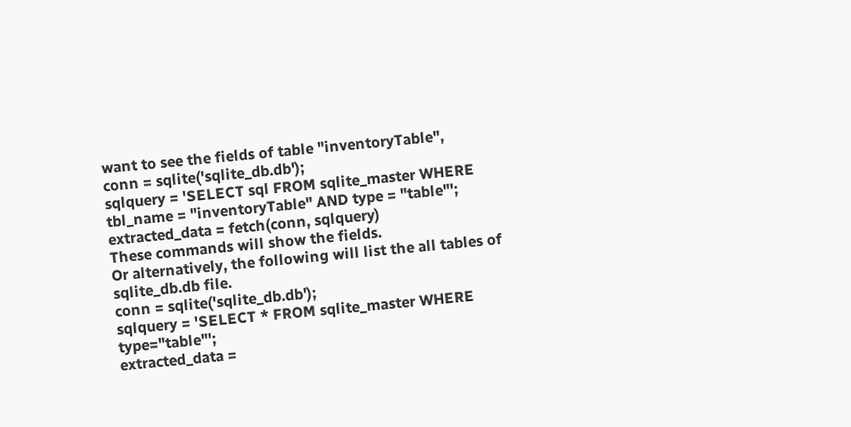want to see the fields of table "inventoryTable",
conn = sqlite('sqlite_db.db');
sqlquery = 'SELECT sql FROM sqlite_master WHERE tbl_name = "inventoryTable" AND type = "table"';
extracted_data = fetch(conn, sqlquery)
These commands will show the fields.
Or alternatively, the following will list the all tables of sqlite_db.db file.
conn = sqlite('sqlite_db.db');
sqlquery = 'SELECT * FROM sqlite_master WHERE type="table"';
extracted_data =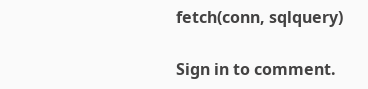fetch(conn, sqlquery)

Sign in to comment.